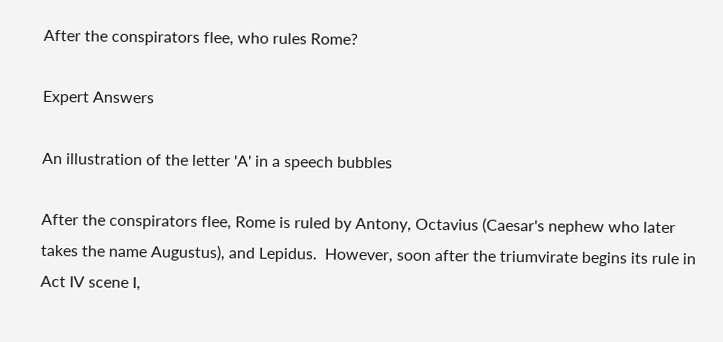After the conspirators flee, who rules Rome?

Expert Answers

An illustration of the letter 'A' in a speech bubbles

After the conspirators flee, Rome is ruled by Antony, Octavius (Caesar's nephew who later takes the name Augustus), and Lepidus.  However, soon after the triumvirate begins its rule in Act IV scene I,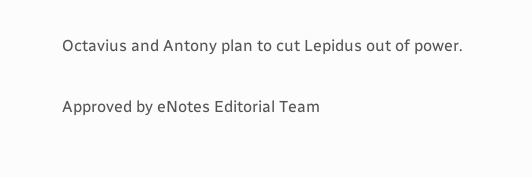Octavius and Antony plan to cut Lepidus out of power.

Approved by eNotes Editorial Team